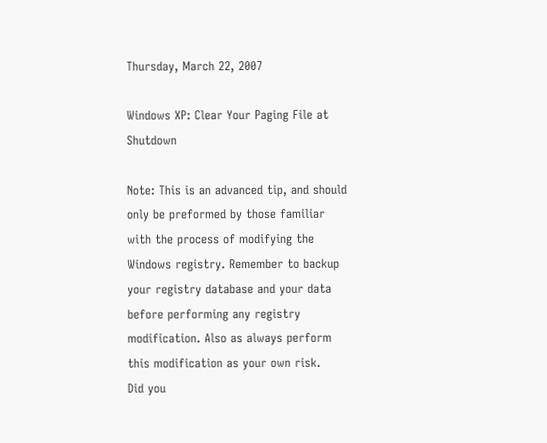Thursday, March 22, 2007

Windows XP: Clear Your Paging File at Shutdown

Note: This is an advanced tip, and should only be preformed by those familiar with the process of modifying the Windows registry. Remember to backup your registry database and your data before performing any registry modification. Also as always perform this modification as your own risk.
Did you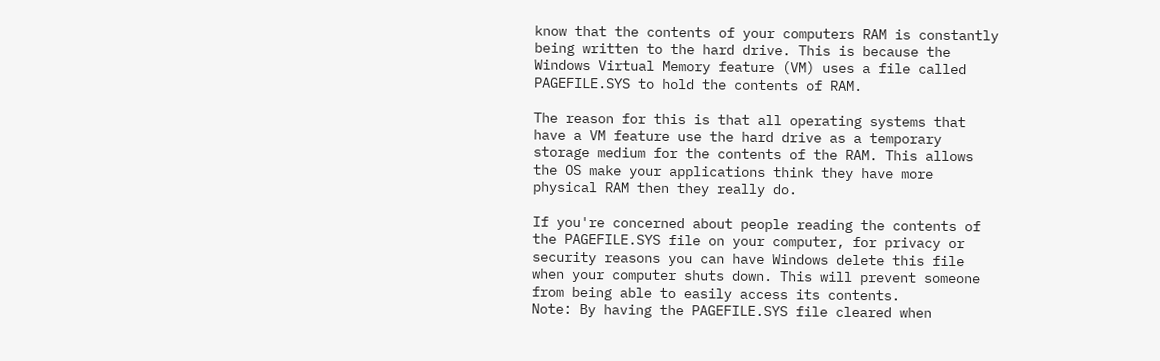know that the contents of your computers RAM is constantly being written to the hard drive. This is because the Windows Virtual Memory feature (VM) uses a file called PAGEFILE.SYS to hold the contents of RAM.

The reason for this is that all operating systems that have a VM feature use the hard drive as a temporary storage medium for the contents of the RAM. This allows the OS make your applications think they have more physical RAM then they really do.

If you're concerned about people reading the contents of the PAGEFILE.SYS file on your computer, for privacy or security reasons you can have Windows delete this file when your computer shuts down. This will prevent someone from being able to easily access its contents.
Note: By having the PAGEFILE.SYS file cleared when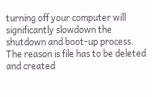turning off your computer will significantly slowdown the shutdown and boot-up process. The reason is file has to be deleted and created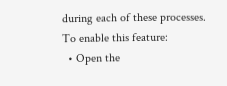during each of these processes.
To enable this feature:
  • Open the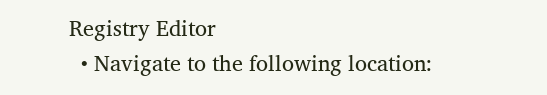Registry Editor
  • Navigate to the following location: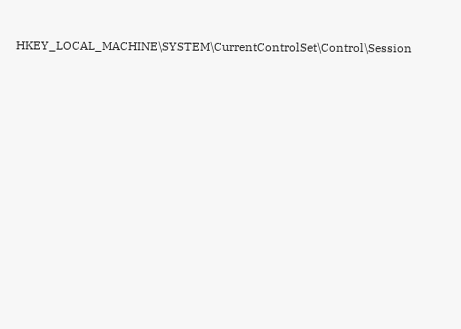HKEY_LOCAL_MACHINE\SYSTEM\CurrentControlSet\Control\Session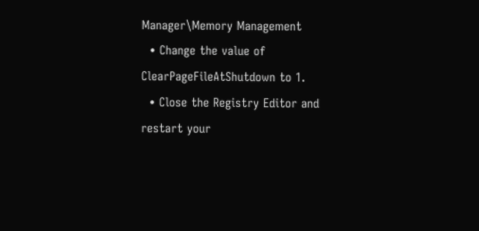Manager\Memory Management
  • Change the value of ClearPageFileAtShutdown to 1.
  • Close the Registry Editor and restart your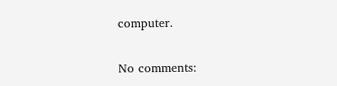computer.

No comments: